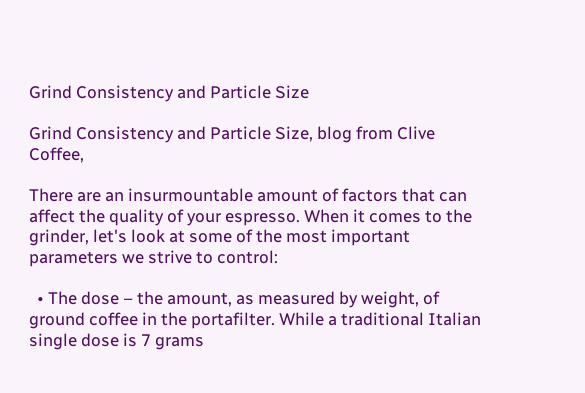Grind Consistency and Particle Size

Grind Consistency and Particle Size, blog from Clive Coffee,

There are an insurmountable amount of factors that can affect the quality of your espresso. When it comes to the grinder, let's look at some of the most important parameters we strive to control:

  • The dose – the amount, as measured by weight, of ground coffee in the portafilter. While a traditional Italian single dose is 7 grams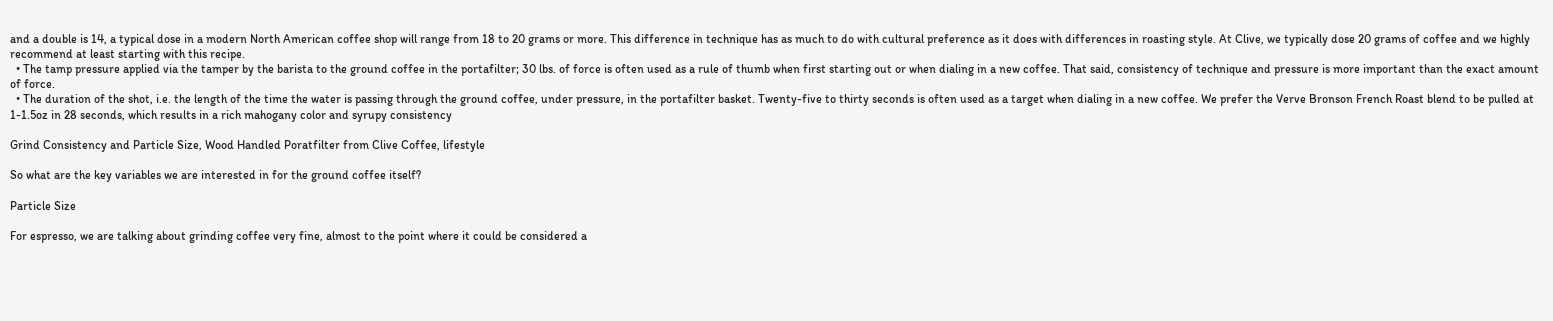and a double is 14, a typical dose in a modern North American coffee shop will range from 18 to 20 grams or more. This difference in technique has as much to do with cultural preference as it does with differences in roasting style. At Clive, we typically dose 20 grams of coffee and we highly recommend at least starting with this recipe.
  • The tamp pressure applied via the tamper by the barista to the ground coffee in the portafilter; 30 lbs. of force is often used as a rule of thumb when first starting out or when dialing in a new coffee. That said, consistency of technique and pressure is more important than the exact amount of force.
  • The duration of the shot, i.e. the length of the time the water is passing through the ground coffee, under pressure, in the portafilter basket. Twenty-five to thirty seconds is often used as a target when dialing in a new coffee. We prefer the Verve Bronson French Roast blend to be pulled at 1-1.5oz in 28 seconds, which results in a rich mahogany color and syrupy consistency

Grind Consistency and Particle Size, Wood Handled Poratfilter from Clive Coffee, lifestyle

So what are the key variables we are interested in for the ground coffee itself?

Particle Size

For espresso, we are talking about grinding coffee very fine, almost to the point where it could be considered a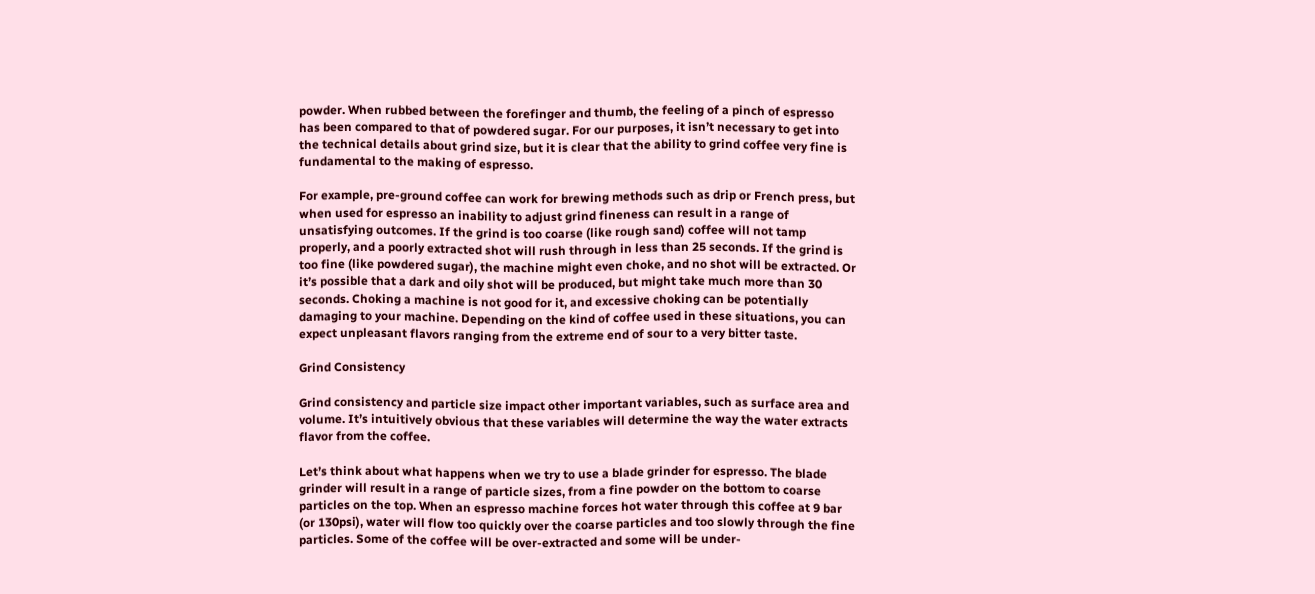powder. When rubbed between the forefinger and thumb, the feeling of a pinch of espresso has been compared to that of powdered sugar. For our purposes, it isn’t necessary to get into the technical details about grind size, but it is clear that the ability to grind coffee very fine is fundamental to the making of espresso.

For example, pre-ground coffee can work for brewing methods such as drip or French press, but when used for espresso an inability to adjust grind fineness can result in a range of unsatisfying outcomes. If the grind is too coarse (like rough sand) coffee will not tamp properly, and a poorly extracted shot will rush through in less than 25 seconds. If the grind is too fine (like powdered sugar), the machine might even choke, and no shot will be extracted. Or it’s possible that a dark and oily shot will be produced, but might take much more than 30 seconds. Choking a machine is not good for it, and excessive choking can be potentially damaging to your machine. Depending on the kind of coffee used in these situations, you can expect unpleasant flavors ranging from the extreme end of sour to a very bitter taste.

Grind Consistency

Grind consistency and particle size impact other important variables, such as surface area and volume. It’s intuitively obvious that these variables will determine the way the water extracts flavor from the coffee.

Let’s think about what happens when we try to use a blade grinder for espresso. The blade grinder will result in a range of particle sizes, from a fine powder on the bottom to coarse particles on the top. When an espresso machine forces hot water through this coffee at 9 bar (or 130psi), water will flow too quickly over the coarse particles and too slowly through the fine particles. Some of the coffee will be over-extracted and some will be under-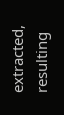extracted, resulting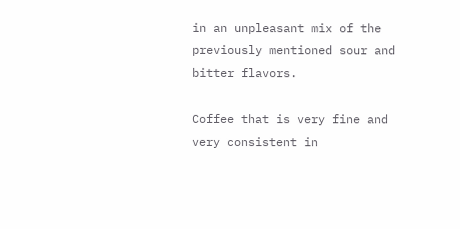in an unpleasant mix of the previously mentioned sour and bitter flavors.

Coffee that is very fine and very consistent in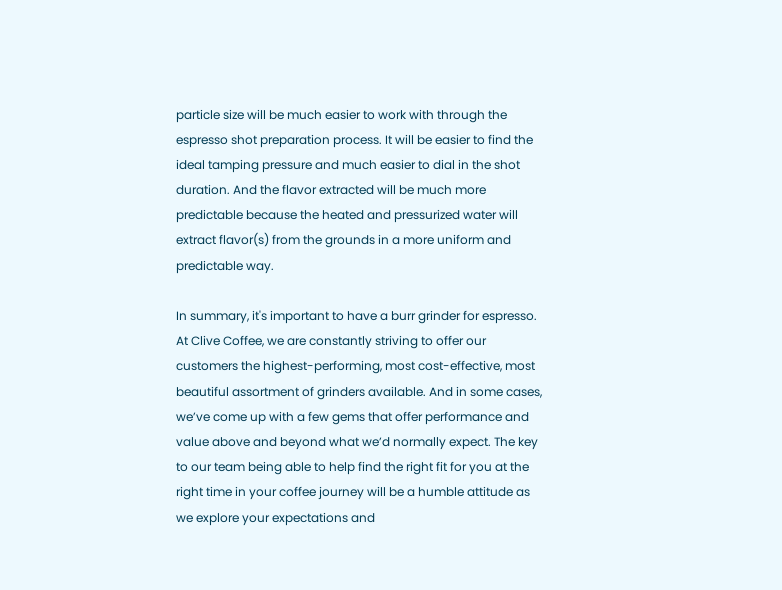particle size will be much easier to work with through the espresso shot preparation process. It will be easier to find the ideal tamping pressure and much easier to dial in the shot duration. And the flavor extracted will be much more predictable because the heated and pressurized water will extract flavor(s) from the grounds in a more uniform and predictable way.

In summary, it's important to have a burr grinder for espresso. At Clive Coffee, we are constantly striving to offer our customers the highest-performing, most cost-effective, most beautiful assortment of grinders available. And in some cases, we’ve come up with a few gems that offer performance and value above and beyond what we’d normally expect. The key to our team being able to help find the right fit for you at the right time in your coffee journey will be a humble attitude as we explore your expectations and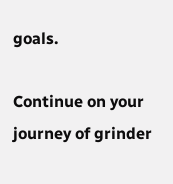goals.

Continue on your journey of grinder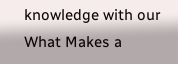knowledge with our What Makes a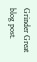Grinder Great blog post.